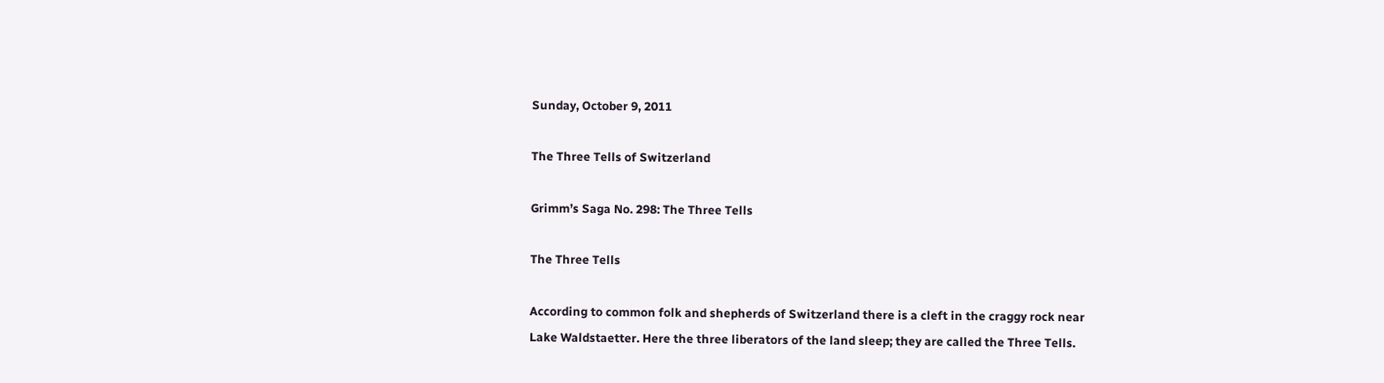Sunday, October 9, 2011

The Three Tells of Switzerland

Grimm’s Saga No. 298: The Three Tells

The Three Tells

According to common folk and shepherds of Switzerland there is a cleft in the craggy rock near Lake Waldstaetter. Here the three liberators of the land sleep; they are called the Three Tells.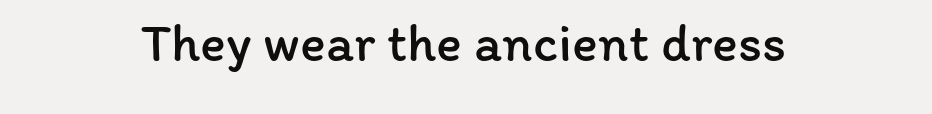They wear the ancient dress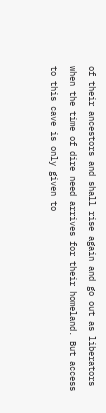of their ancestors and shall rise again and go out as liberators when the time of dire need arrives for their homeland. But access to this cave is only given to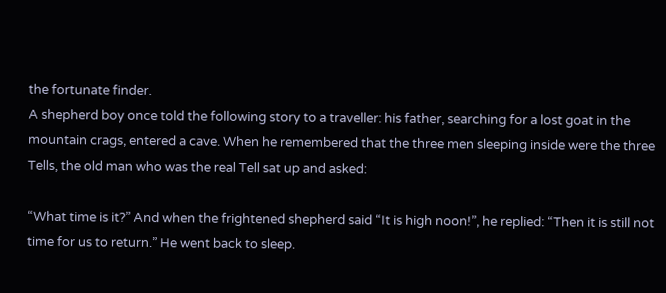the fortunate finder.
A shepherd boy once told the following story to a traveller: his father, searching for a lost goat in the mountain crags, entered a cave. When he remembered that the three men sleeping inside were the three Tells, the old man who was the real Tell sat up and asked:

“What time is it?” And when the frightened shepherd said “It is high noon!”, he replied: “Then it is still not time for us to return.” He went back to sleep.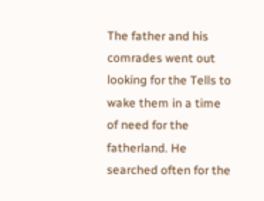The father and his comrades went out looking for the Tells to wake them in a time of need for the fatherland. He searched often for the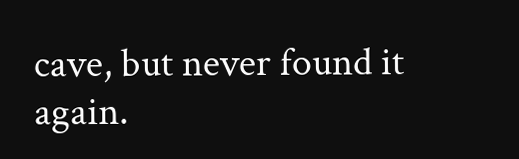cave, but never found it again.